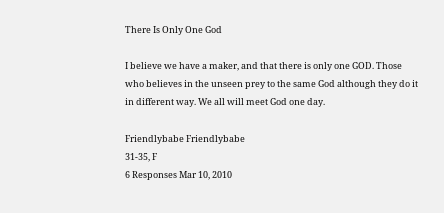There Is Only One God

I believe we have a maker, and that there is only one GOD. Those who believes in the unseen prey to the same God although they do it in different way. We all will meet God one day.

Friendlybabe Friendlybabe
31-35, F
6 Responses Mar 10, 2010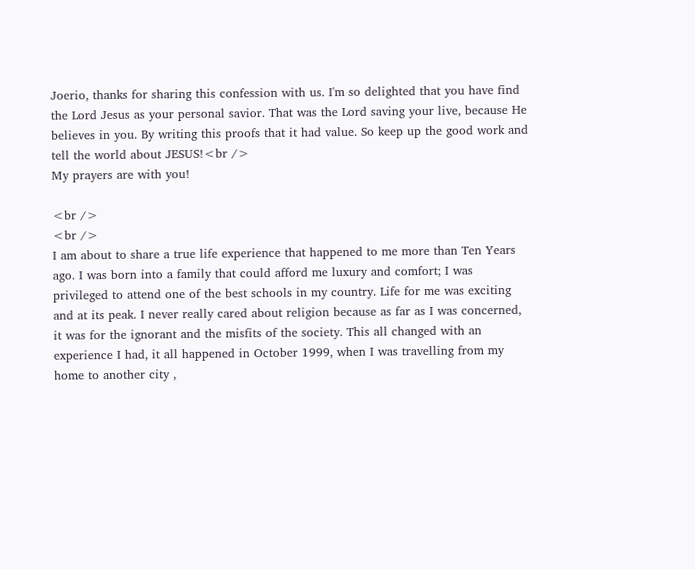Joerio, thanks for sharing this confession with us. I'm so delighted that you have find the Lord Jesus as your personal savior. That was the Lord saving your live, because He believes in you. By writing this proofs that it had value. So keep up the good work and tell the world about JESUS!<br />
My prayers are with you!

<br />
<br />
I am about to share a true life experience that happened to me more than Ten Years ago. I was born into a family that could afford me luxury and comfort; I was privileged to attend one of the best schools in my country. Life for me was exciting and at its peak. I never really cared about religion because as far as I was concerned, it was for the ignorant and the misfits of the society. This all changed with an experience I had, it all happened in October 1999, when I was travelling from my home to another city ,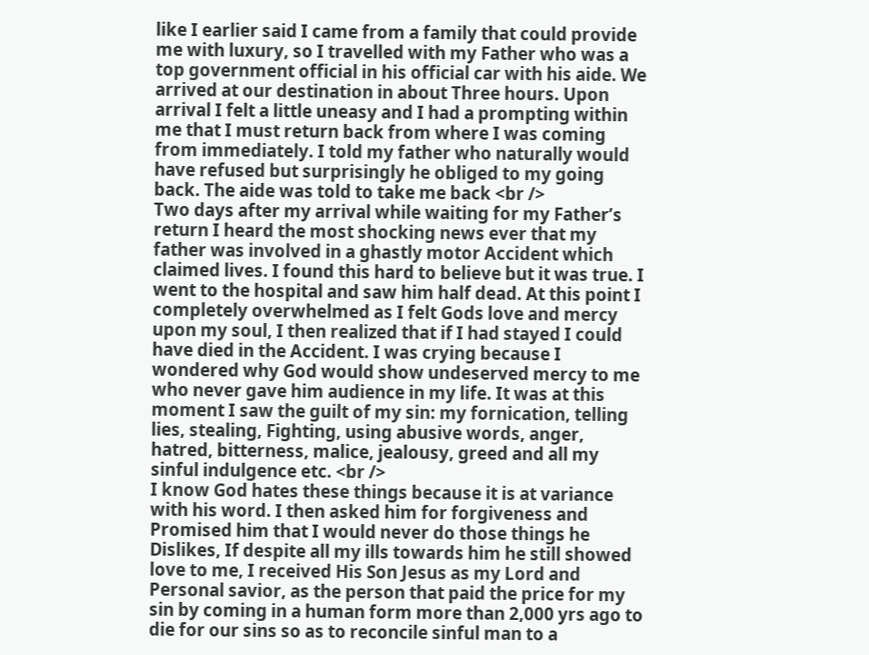like I earlier said I came from a family that could provide me with luxury, so I travelled with my Father who was a top government official in his official car with his aide. We arrived at our destination in about Three hours. Upon arrival I felt a little uneasy and I had a prompting within me that I must return back from where I was coming from immediately. I told my father who naturally would have refused but surprisingly he obliged to my going back. The aide was told to take me back <br />
Two days after my arrival while waiting for my Father’s return I heard the most shocking news ever that my father was involved in a ghastly motor Accident which claimed lives. I found this hard to believe but it was true. I went to the hospital and saw him half dead. At this point I completely overwhelmed as I felt Gods love and mercy upon my soul, I then realized that if I had stayed I could have died in the Accident. I was crying because I wondered why God would show undeserved mercy to me who never gave him audience in my life. It was at this moment I saw the guilt of my sin: my fornication, telling lies, stealing, Fighting, using abusive words, anger, hatred, bitterness, malice, jealousy, greed and all my sinful indulgence etc. <br />
I know God hates these things because it is at variance with his word. I then asked him for forgiveness and Promised him that I would never do those things he Dislikes, If despite all my ills towards him he still showed love to me, I received His Son Jesus as my Lord and Personal savior, as the person that paid the price for my sin by coming in a human form more than 2,000 yrs ago to die for our sins so as to reconcile sinful man to a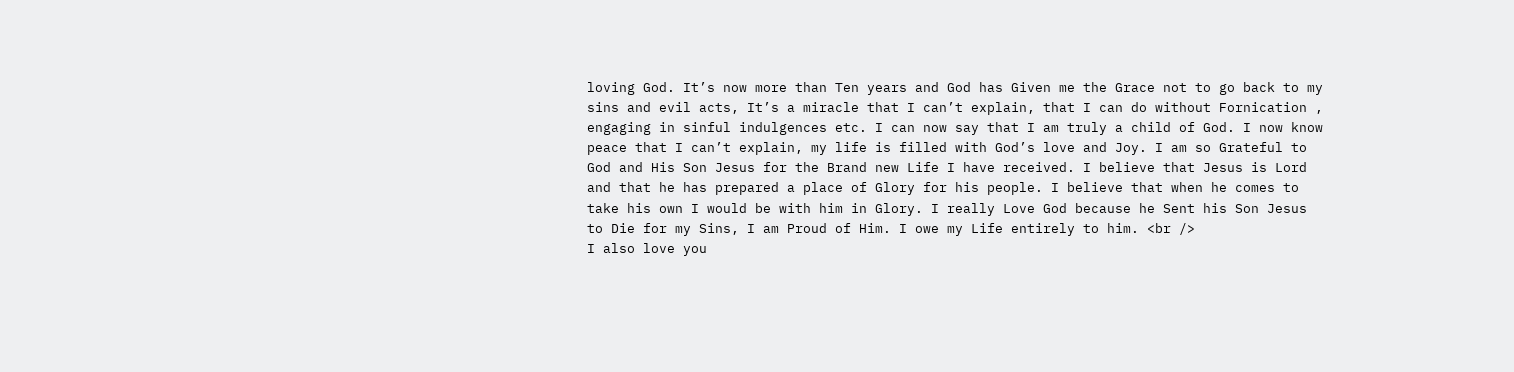loving God. It’s now more than Ten years and God has Given me the Grace not to go back to my sins and evil acts, It’s a miracle that I can’t explain, that I can do without Fornication , engaging in sinful indulgences etc. I can now say that I am truly a child of God. I now know peace that I can’t explain, my life is filled with God’s love and Joy. I am so Grateful to God and His Son Jesus for the Brand new Life I have received. I believe that Jesus is Lord and that he has prepared a place of Glory for his people. I believe that when he comes to take his own I would be with him in Glory. I really Love God because he Sent his Son Jesus to Die for my Sins, I am Proud of Him. I owe my Life entirely to him. <br />
I also love you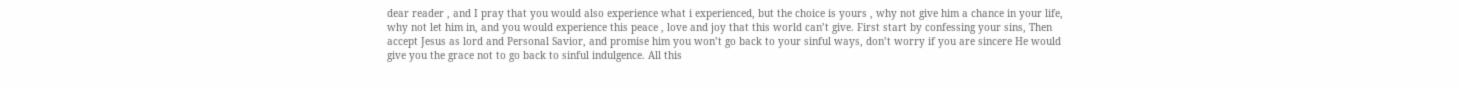dear reader , and I pray that you would also experience what i experienced, but the choice is yours , why not give him a chance in your life, why not let him in, and you would experience this peace , love and joy that this world can’t give. First start by confessing your sins, Then accept Jesus as lord and Personal Savior, and promise him you won’t go back to your sinful ways, don’t worry if you are sincere He would give you the grace not to go back to sinful indulgence. All this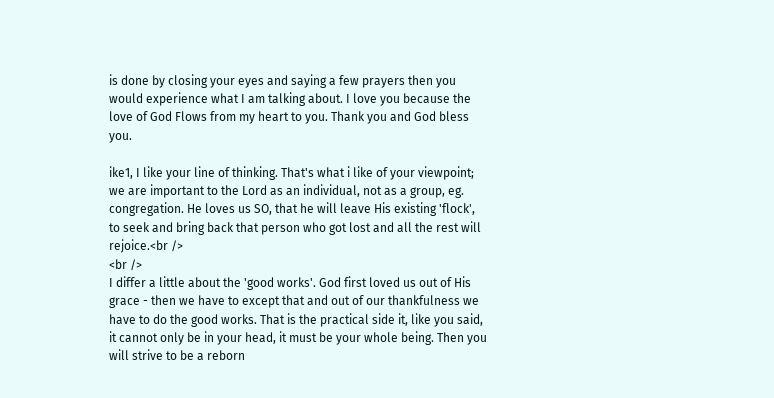is done by closing your eyes and saying a few prayers then you would experience what I am talking about. I love you because the love of God Flows from my heart to you. Thank you and God bless you.

ike1, I like your line of thinking. That's what i like of your viewpoint; we are important to the Lord as an individual, not as a group, eg. congregation. He loves us SO, that he will leave His existing 'flock', to seek and bring back that person who got lost and all the rest will rejoice.<br />
<br />
I differ a little about the 'good works'. God first loved us out of His grace - then we have to except that and out of our thankfulness we have to do the good works. That is the practical side it, like you said, it cannot only be in your head, it must be your whole being. Then you will strive to be a reborn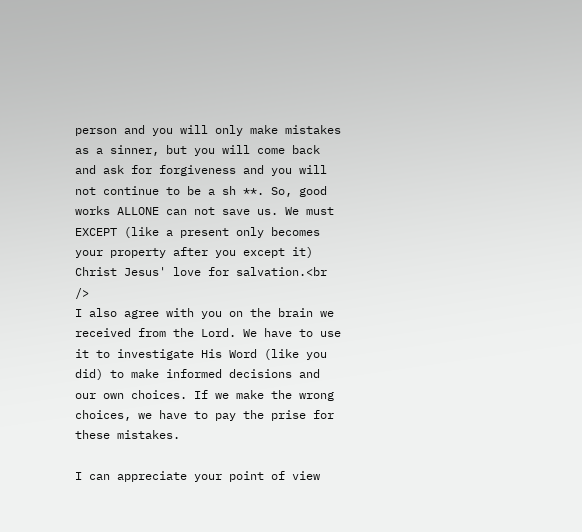person and you will only make mistakes as a sinner, but you will come back and ask for forgiveness and you will not continue to be a sh **. So, good works ALLONE can not save us. We must EXCEPT (like a present only becomes your property after you except it) Christ Jesus' love for salvation.<br />
I also agree with you on the brain we received from the Lord. We have to use it to investigate His Word (like you did) to make informed decisions and our own choices. If we make the wrong choices, we have to pay the prise for these mistakes.

I can appreciate your point of view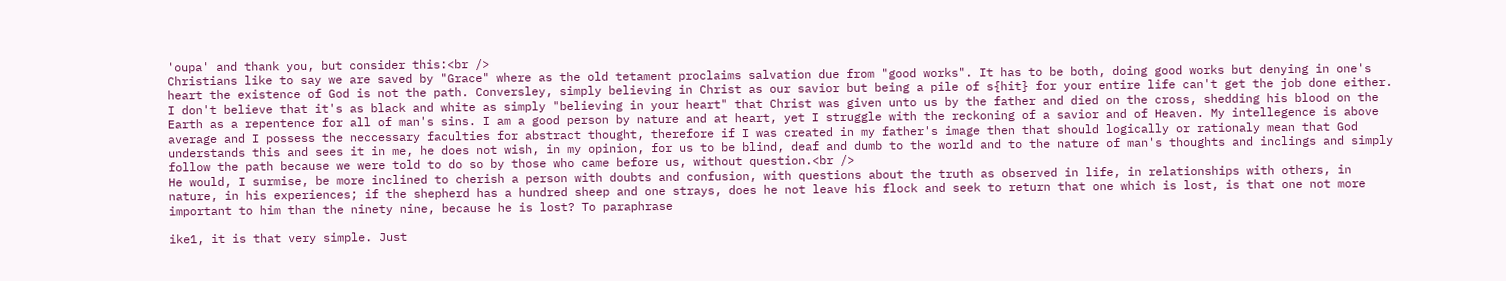'oupa' and thank you, but consider this:<br />
Christians like to say we are saved by "Grace" where as the old tetament proclaims salvation due from "good works". It has to be both, doing good works but denying in one's heart the existence of God is not the path. Conversley, simply believing in Christ as our savior but being a pile of s{hit} for your entire life can't get the job done either. I don't believe that it's as black and white as simply "believing in your heart" that Christ was given unto us by the father and died on the cross, shedding his blood on the Earth as a repentence for all of man's sins. I am a good person by nature and at heart, yet I struggle with the reckoning of a savior and of Heaven. My intellegence is above average and I possess the neccessary faculties for abstract thought, therefore if I was created in my father's image then that should logically or rationaly mean that God understands this and sees it in me, he does not wish, in my opinion, for us to be blind, deaf and dumb to the world and to the nature of man's thoughts and inclings and simply follow the path because we were told to do so by those who came before us, without question.<br />
He would, I surmise, be more inclined to cherish a person with doubts and confusion, with questions about the truth as observed in life, in relationships with others, in nature, in his experiences; if the shepherd has a hundred sheep and one strays, does he not leave his flock and seek to return that one which is lost, is that one not more important to him than the ninety nine, because he is lost? To paraphrase

ike1, it is that very simple. Just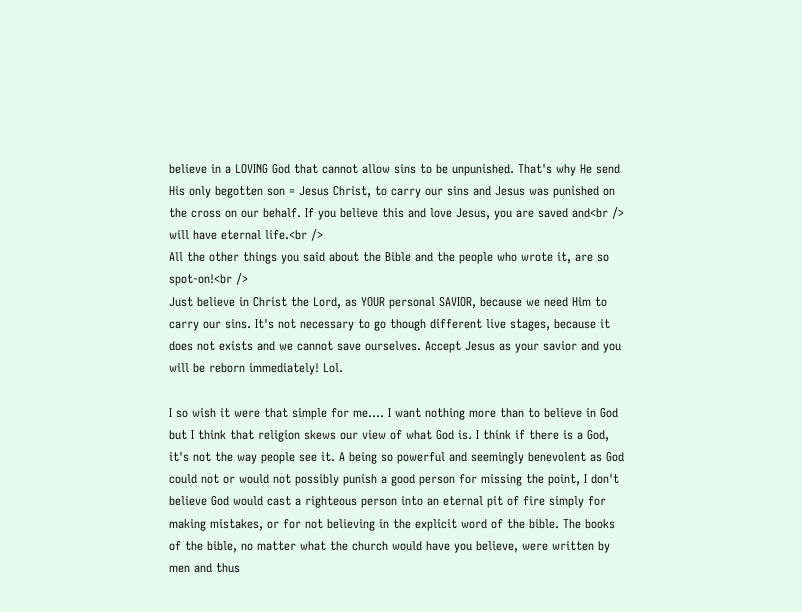believe in a LOVING God that cannot allow sins to be unpunished. That's why He send His only begotten son = Jesus Christ, to carry our sins and Jesus was punished on the cross on our behalf. If you believe this and love Jesus, you are saved and<br />
will have eternal life.<br />
All the other things you said about the Bible and the people who wrote it, are so spot-on!<br />
Just believe in Christ the Lord, as YOUR personal SAVIOR, because we need Him to carry our sins. It's not necessary to go though different live stages, because it does not exists and we cannot save ourselves. Accept Jesus as your savior and you will be reborn immediately! Lol.

I so wish it were that simple for me.... I want nothing more than to believe in God but I think that religion skews our view of what God is. I think if there is a God, it's not the way people see it. A being so powerful and seemingly benevolent as God could not or would not possibly punish a good person for missing the point, I don't believe God would cast a righteous person into an eternal pit of fire simply for making mistakes, or for not believing in the explicit word of the bible. The books of the bible, no matter what the church would have you believe, were written by men and thus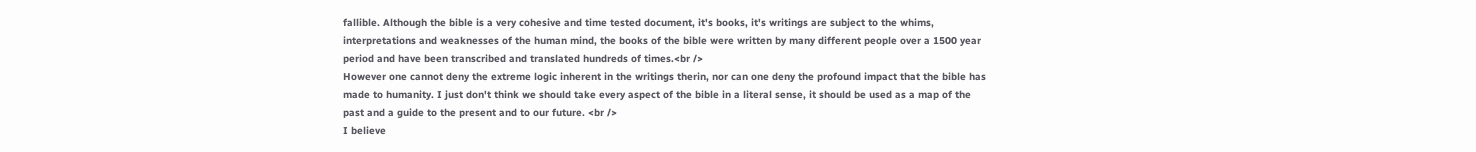fallible. Although the bible is a very cohesive and time tested document, it's books, it's writings are subject to the whims, interpretations and weaknesses of the human mind, the books of the bible were written by many different people over a 1500 year period and have been transcribed and translated hundreds of times.<br />
However one cannot deny the extreme logic inherent in the writings therin, nor can one deny the profound impact that the bible has made to humanity. I just don't think we should take every aspect of the bible in a literal sense, it should be used as a map of the past and a guide to the present and to our future. <br />
I believe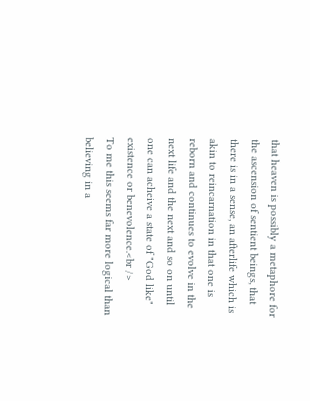that heaven is possibly a metaphore for the ascension of sentient beings, that there is in a sense, an afterlife which is akin to reincarnation in that one is reborn and continues to evolve in the next life and the next and so on until one can acheive a state of "God like" existence or benevolence.<br />
To me this seems far more logical than believing in a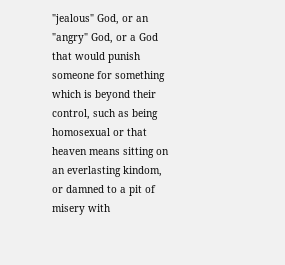"jealous" God, or an "angry" God, or a God that would punish someone for something which is beyond their control, such as being homosexual or that heaven means sitting on an everlasting kindom, or damned to a pit of misery with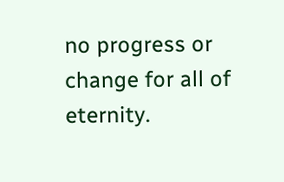no progress or change for all of eternity.